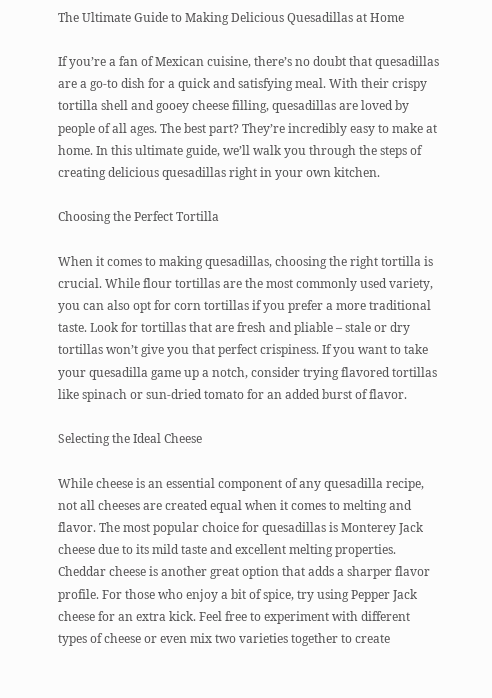The Ultimate Guide to Making Delicious Quesadillas at Home

If you’re a fan of Mexican cuisine, there’s no doubt that quesadillas are a go-to dish for a quick and satisfying meal. With their crispy tortilla shell and gooey cheese filling, quesadillas are loved by people of all ages. The best part? They’re incredibly easy to make at home. In this ultimate guide, we’ll walk you through the steps of creating delicious quesadillas right in your own kitchen.

Choosing the Perfect Tortilla

When it comes to making quesadillas, choosing the right tortilla is crucial. While flour tortillas are the most commonly used variety, you can also opt for corn tortillas if you prefer a more traditional taste. Look for tortillas that are fresh and pliable – stale or dry tortillas won’t give you that perfect crispiness. If you want to take your quesadilla game up a notch, consider trying flavored tortillas like spinach or sun-dried tomato for an added burst of flavor.

Selecting the Ideal Cheese

While cheese is an essential component of any quesadilla recipe, not all cheeses are created equal when it comes to melting and flavor. The most popular choice for quesadillas is Monterey Jack cheese due to its mild taste and excellent melting properties. Cheddar cheese is another great option that adds a sharper flavor profile. For those who enjoy a bit of spice, try using Pepper Jack cheese for an extra kick. Feel free to experiment with different types of cheese or even mix two varieties together to create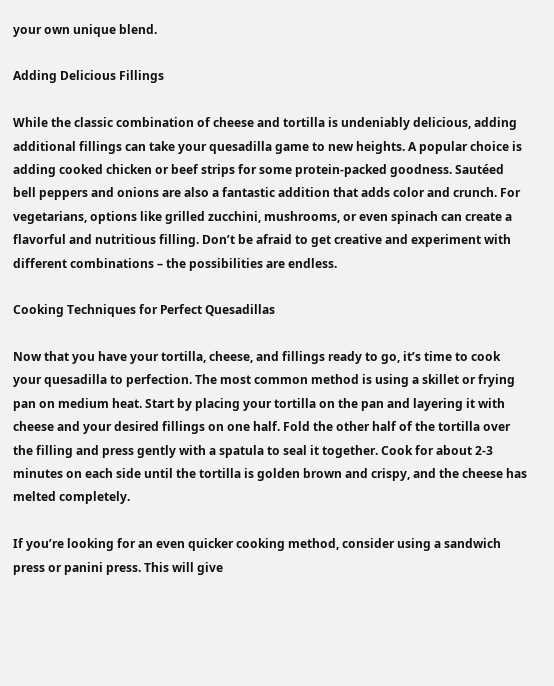your own unique blend.

Adding Delicious Fillings

While the classic combination of cheese and tortilla is undeniably delicious, adding additional fillings can take your quesadilla game to new heights. A popular choice is adding cooked chicken or beef strips for some protein-packed goodness. Sautéed bell peppers and onions are also a fantastic addition that adds color and crunch. For vegetarians, options like grilled zucchini, mushrooms, or even spinach can create a flavorful and nutritious filling. Don’t be afraid to get creative and experiment with different combinations – the possibilities are endless.

Cooking Techniques for Perfect Quesadillas

Now that you have your tortilla, cheese, and fillings ready to go, it’s time to cook your quesadilla to perfection. The most common method is using a skillet or frying pan on medium heat. Start by placing your tortilla on the pan and layering it with cheese and your desired fillings on one half. Fold the other half of the tortilla over the filling and press gently with a spatula to seal it together. Cook for about 2-3 minutes on each side until the tortilla is golden brown and crispy, and the cheese has melted completely.

If you’re looking for an even quicker cooking method, consider using a sandwich press or panini press. This will give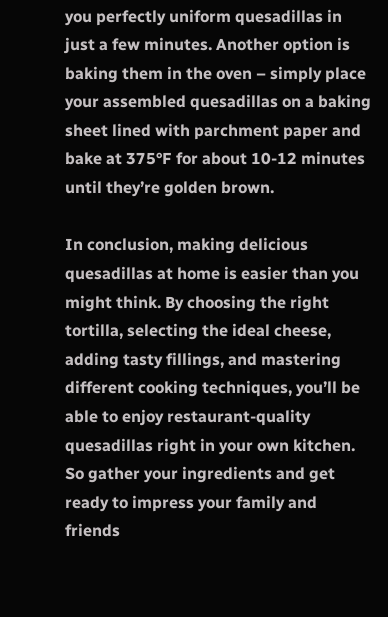you perfectly uniform quesadillas in just a few minutes. Another option is baking them in the oven – simply place your assembled quesadillas on a baking sheet lined with parchment paper and bake at 375°F for about 10-12 minutes until they’re golden brown.

In conclusion, making delicious quesadillas at home is easier than you might think. By choosing the right tortilla, selecting the ideal cheese, adding tasty fillings, and mastering different cooking techniques, you’ll be able to enjoy restaurant-quality quesadillas right in your own kitchen. So gather your ingredients and get ready to impress your family and friends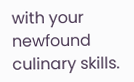with your newfound culinary skills.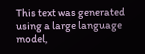This text was generated using a large language model,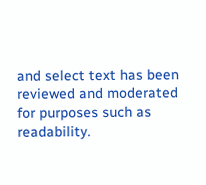and select text has been reviewed and moderated for purposes such as readability.